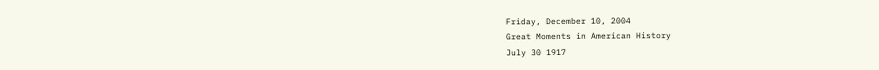Friday, December 10, 2004
Great Moments in American History
July 30 1917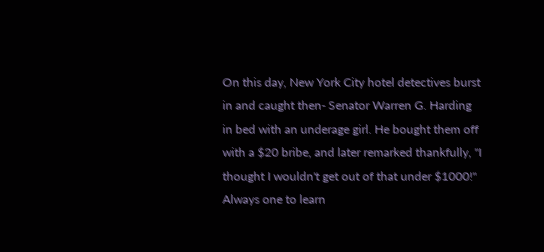On this day, New York City hotel detectives burst in and caught then- Senator Warren G. Harding in bed with an underage girl. He bought them off with a $20 bribe, and later remarked thankfully, "I thought I wouldn't get out of that under $1000!" Always one to learn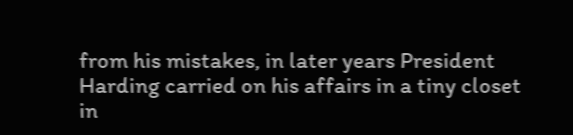from his mistakes, in later years President Harding carried on his affairs in a tiny closet in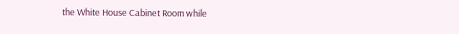the White House Cabinet Room while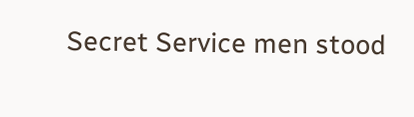Secret Service men stood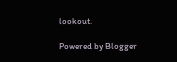lookout.

Powered by Blogger